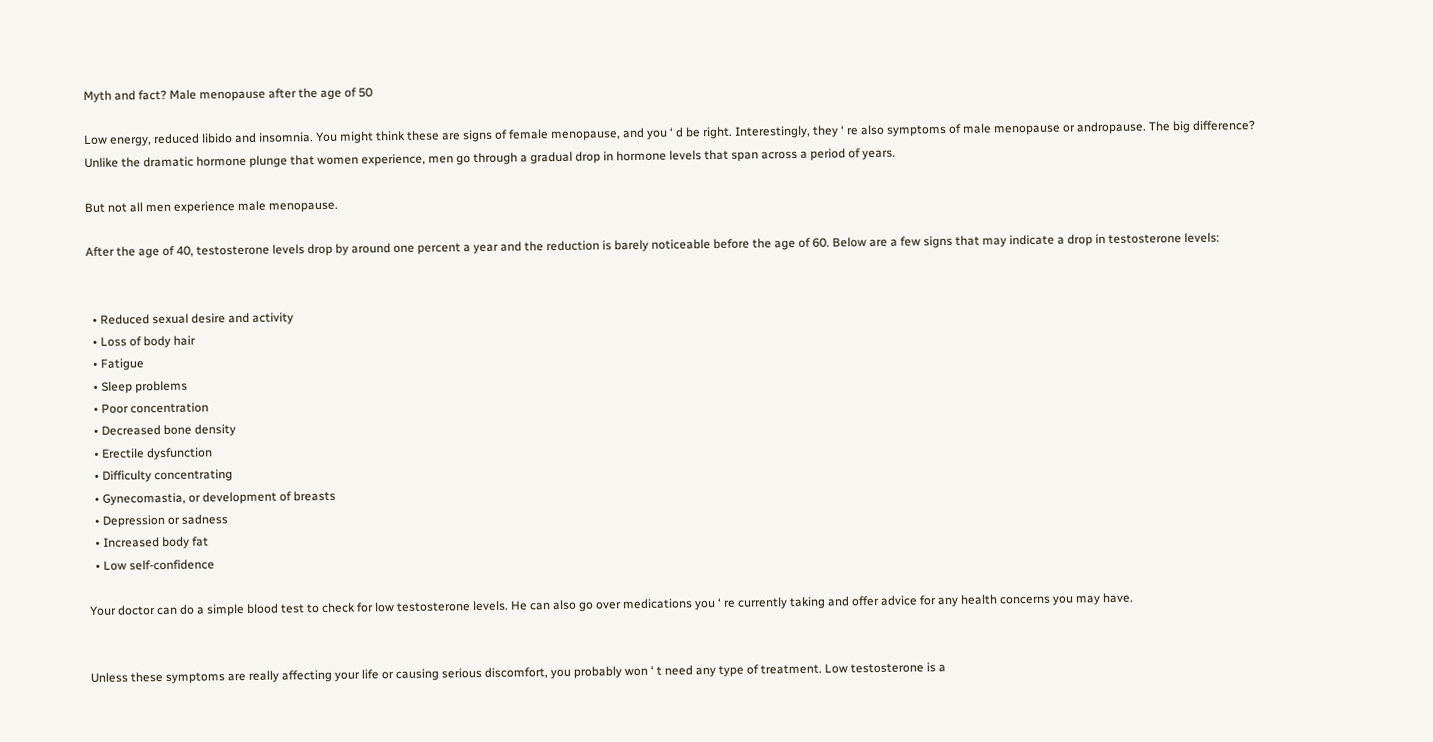Myth and fact? Male menopause after the age of 50

Low energy, reduced libido and insomnia. You might think these are signs of female menopause, and you ‘ d be right. Interestingly, they ‘ re also symptoms of male menopause or andropause. The big difference? Unlike the dramatic hormone plunge that women experience, men go through a gradual drop in hormone levels that span across a period of years.

But not all men experience male menopause.

After the age of 40, testosterone levels drop by around one percent a year and the reduction is barely noticeable before the age of 60. Below are a few signs that may indicate a drop in testosterone levels:


  • Reduced sexual desire and activity
  • Loss of body hair
  • Fatigue
  • Sleep problems
  • Poor concentration
  • Decreased bone density
  • Erectile dysfunction
  • Difficulty concentrating
  • Gynecomastia, or development of breasts
  • Depression or sadness
  • Increased body fat
  • Low self-confidence

Your doctor can do a simple blood test to check for low testosterone levels. He can also go over medications you ‘ re currently taking and offer advice for any health concerns you may have.


Unless these symptoms are really affecting your life or causing serious discomfort, you probably won ‘ t need any type of treatment. Low testosterone is a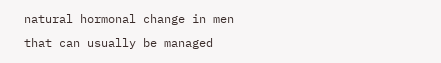natural hormonal change in men that can usually be managed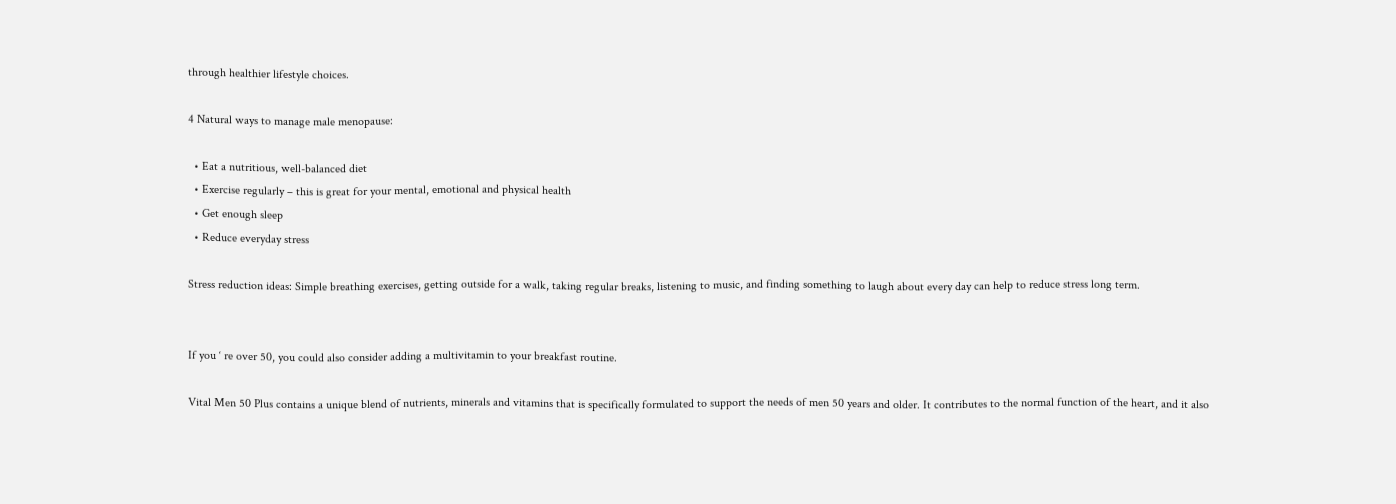through healthier lifestyle choices.

4 Natural ways to manage male menopause:

  • Eat a nutritious, well-balanced diet
  • Exercise regularly – this is great for your mental, emotional and physical health
  • Get enough sleep
  • Reduce everyday stress

Stress reduction ideas: Simple breathing exercises, getting outside for a walk, taking regular breaks, listening to music, and finding something to laugh about every day can help to reduce stress long term.


If you ‘ re over 50, you could also consider adding a multivitamin to your breakfast routine.

Vital Men 50 Plus contains a unique blend of nutrients, minerals and vitamins that is specifically formulated to support the needs of men 50 years and older. It contributes to the normal function of the heart, and it also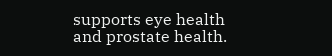supports eye health and prostate health.